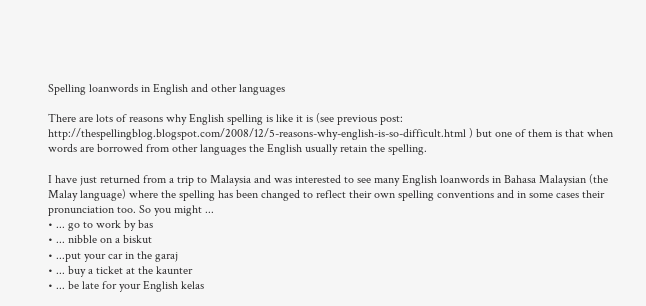Spelling loanwords in English and other languages

There are lots of reasons why English spelling is like it is (see previous post: http://thespellingblog.blogspot.com/2008/12/5-reasons-why-english-is-so-difficult.html ) but one of them is that when words are borrowed from other languages the English usually retain the spelling.

I have just returned from a trip to Malaysia and was interested to see many English loanwords in Bahasa Malaysian (the Malay language) where the spelling has been changed to reflect their own spelling conventions and in some cases their pronunciation too. So you might ...
• ... go to work by bas
• ... nibble on a biskut
• ...put your car in the garaj
• ... buy a ticket at the kaunter
• ... be late for your English kelas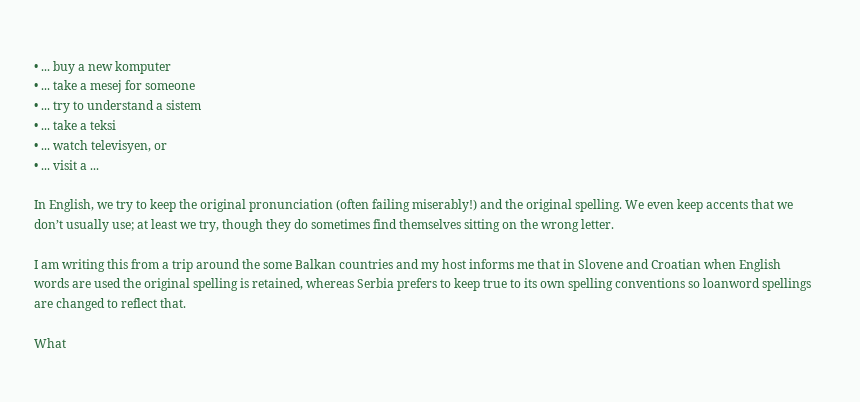• ... buy a new komputer
• ... take a mesej for someone
• ... try to understand a sistem
• ... take a teksi
• ... watch televisyen, or
• ... visit a ...

In English, we try to keep the original pronunciation (often failing miserably!) and the original spelling. We even keep accents that we don’t usually use; at least we try, though they do sometimes find themselves sitting on the wrong letter.

I am writing this from a trip around the some Balkan countries and my host informs me that in Slovene and Croatian when English words are used the original spelling is retained, whereas Serbia prefers to keep true to its own spelling conventions so loanword spellings are changed to reflect that.

What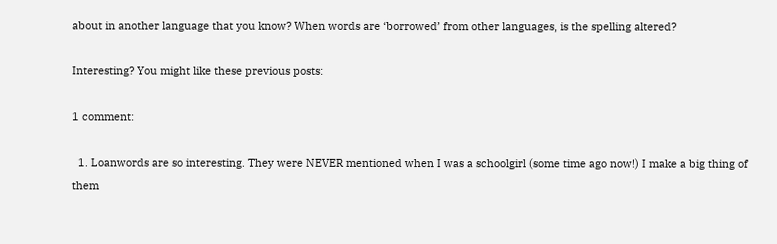about in another language that you know? When words are ‘borrowed’ from other languages, is the spelling altered?

Interesting? You might like these previous posts:

1 comment:

  1. Loanwords are so interesting. They were NEVER mentioned when I was a schoolgirl (some time ago now!) I make a big thing of them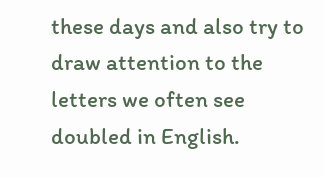these days and also try to draw attention to the letters we often see doubled in English.